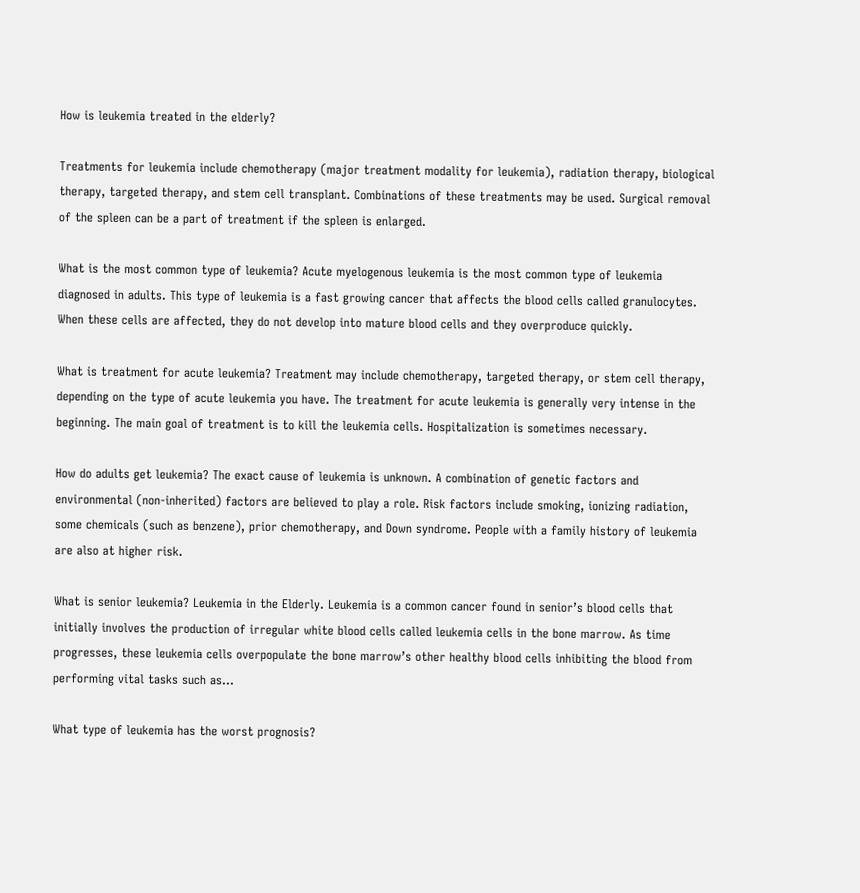How is leukemia treated in the elderly?

Treatments for leukemia include chemotherapy (major treatment modality for leukemia), radiation therapy, biological therapy, targeted therapy, and stem cell transplant. Combinations of these treatments may be used. Surgical removal of the spleen can be a part of treatment if the spleen is enlarged.

What is the most common type of leukemia? Acute myelogenous leukemia is the most common type of leukemia diagnosed in adults. This type of leukemia is a fast growing cancer that affects the blood cells called granulocytes. When these cells are affected, they do not develop into mature blood cells and they overproduce quickly.

What is treatment for acute leukemia? Treatment may include chemotherapy, targeted therapy, or stem cell therapy, depending on the type of acute leukemia you have. The treatment for acute leukemia is generally very intense in the beginning. The main goal of treatment is to kill the leukemia cells. Hospitalization is sometimes necessary.

How do adults get leukemia? The exact cause of leukemia is unknown. A combination of genetic factors and environmental (non-inherited) factors are believed to play a role. Risk factors include smoking, ionizing radiation, some chemicals (such as benzene), prior chemotherapy, and Down syndrome. People with a family history of leukemia are also at higher risk.

What is senior leukemia? Leukemia in the Elderly. Leukemia is a common cancer found in senior’s blood cells that initially involves the production of irregular white blood cells called leukemia cells in the bone marrow. As time progresses, these leukemia cells overpopulate the bone marrow’s other healthy blood cells inhibiting the blood from performing vital tasks such as…

What type of leukemia has the worst prognosis?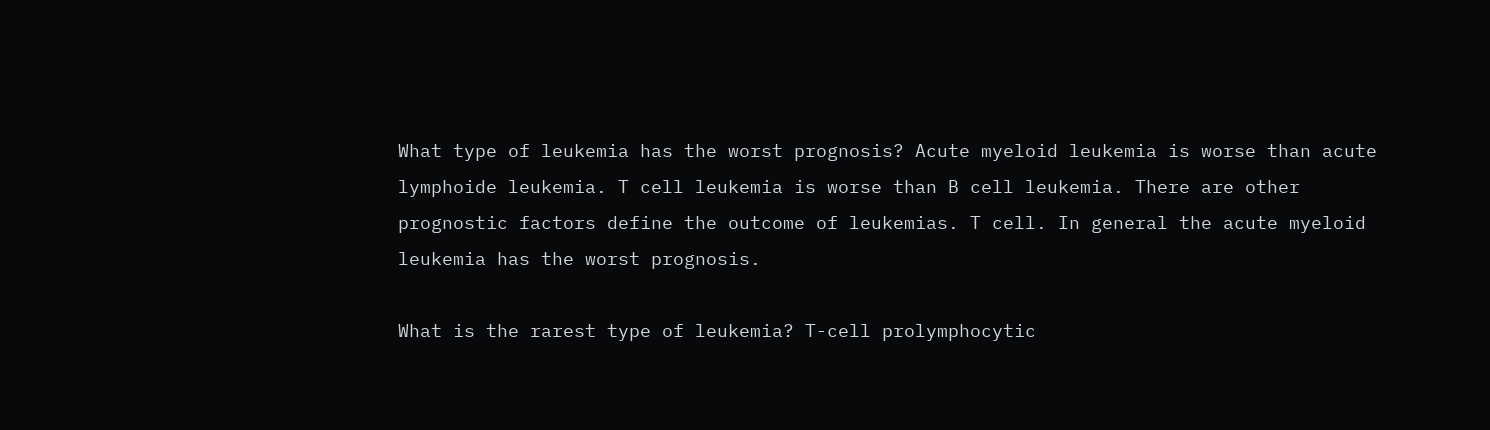What type of leukemia has the worst prognosis? Acute myeloid leukemia is worse than acute lymphoide leukemia. T cell leukemia is worse than B cell leukemia. There are other prognostic factors define the outcome of leukemias. T cell. In general the acute myeloid leukemia has the worst prognosis.

What is the rarest type of leukemia? T-cell prolymphocytic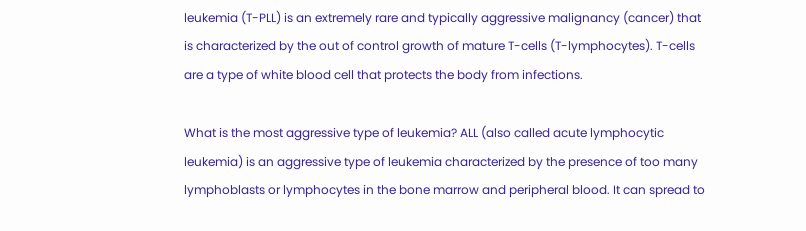leukemia (T-PLL) is an extremely rare and typically aggressive malignancy (cancer) that is characterized by the out of control growth of mature T-cells (T-lymphocytes). T-cells are a type of white blood cell that protects the body from infections.

What is the most aggressive type of leukemia? ALL (also called acute lymphocytic leukemia) is an aggressive type of leukemia characterized by the presence of too many lymphoblasts or lymphocytes in the bone marrow and peripheral blood. It can spread to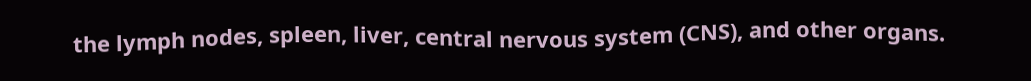the lymph nodes, spleen, liver, central nervous system (CNS), and other organs.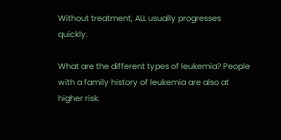Without treatment, ALL usually progresses quickly.

What are the different types of leukemia? People with a family history of leukemia are also at higher risk.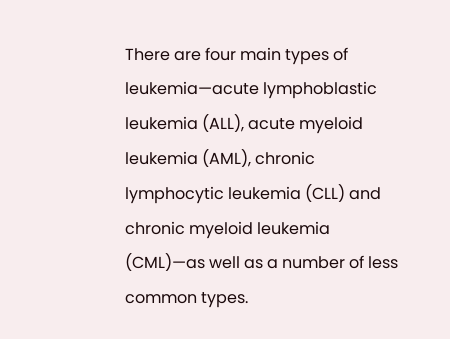There are four main types of leukemia—acute lymphoblastic leukemia (ALL), acute myeloid leukemia (AML), chronic lymphocytic leukemia (CLL) and chronic myeloid leukemia (CML)—as well as a number of less common types.